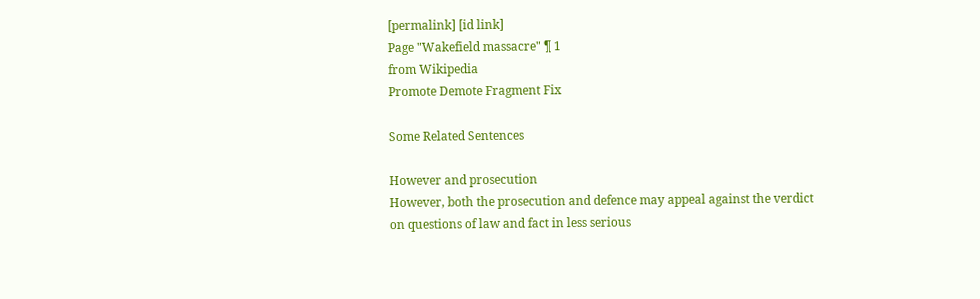[permalink] [id link]
Page "Wakefield massacre" ¶ 1
from Wikipedia
Promote Demote Fragment Fix

Some Related Sentences

However and prosecution
However, both the prosecution and defence may appeal against the verdict on questions of law and fact in less serious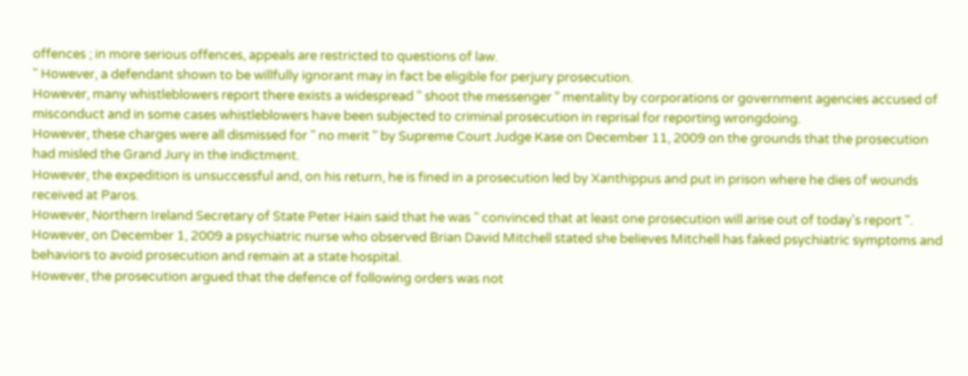offences ; in more serious offences, appeals are restricted to questions of law.
" However, a defendant shown to be willfully ignorant may in fact be eligible for perjury prosecution.
However, many whistleblowers report there exists a widespread " shoot the messenger " mentality by corporations or government agencies accused of misconduct and in some cases whistleblowers have been subjected to criminal prosecution in reprisal for reporting wrongdoing.
However, these charges were all dismissed for " no merit " by Supreme Court Judge Kase on December 11, 2009 on the grounds that the prosecution had misled the Grand Jury in the indictment.
However, the expedition is unsuccessful and, on his return, he is fined in a prosecution led by Xanthippus and put in prison where he dies of wounds received at Paros.
However, Northern Ireland Secretary of State Peter Hain said that he was " convinced that at least one prosecution will arise out of today's report ".
However, on December 1, 2009 a psychiatric nurse who observed Brian David Mitchell stated she believes Mitchell has faked psychiatric symptoms and behaviors to avoid prosecution and remain at a state hospital.
However, the prosecution argued that the defence of following orders was not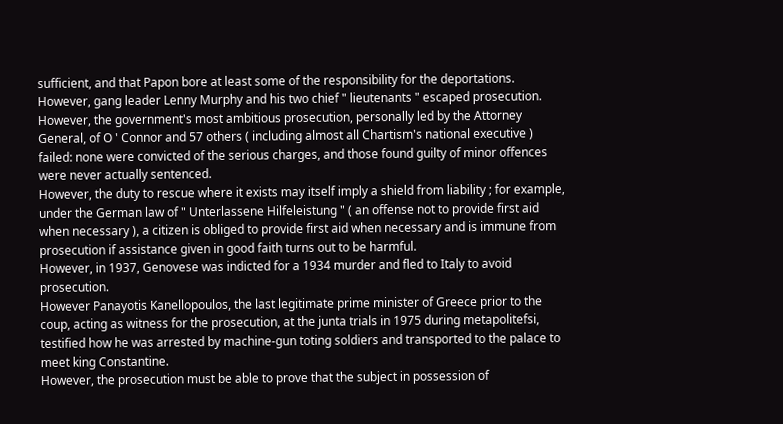sufficient, and that Papon bore at least some of the responsibility for the deportations.
However, gang leader Lenny Murphy and his two chief " lieutenants " escaped prosecution.
However, the government's most ambitious prosecution, personally led by the Attorney General, of O ' Connor and 57 others ( including almost all Chartism's national executive ) failed: none were convicted of the serious charges, and those found guilty of minor offences were never actually sentenced.
However, the duty to rescue where it exists may itself imply a shield from liability ; for example, under the German law of " Unterlassene Hilfeleistung " ( an offense not to provide first aid when necessary ), a citizen is obliged to provide first aid when necessary and is immune from prosecution if assistance given in good faith turns out to be harmful.
However, in 1937, Genovese was indicted for a 1934 murder and fled to Italy to avoid prosecution.
However Panayotis Kanellopoulos, the last legitimate prime minister of Greece prior to the coup, acting as witness for the prosecution, at the junta trials in 1975 during metapolitefsi, testified how he was arrested by machine-gun toting soldiers and transported to the palace to meet king Constantine.
However, the prosecution must be able to prove that the subject in possession of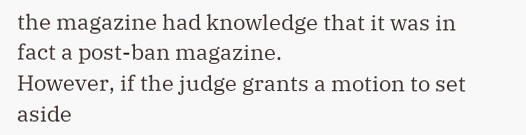the magazine had knowledge that it was in fact a post-ban magazine.
However, if the judge grants a motion to set aside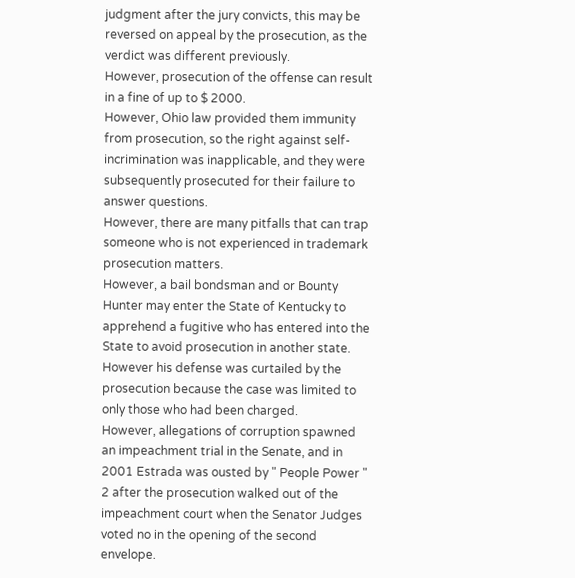judgment after the jury convicts, this may be reversed on appeal by the prosecution, as the verdict was different previously.
However, prosecution of the offense can result in a fine of up to $ 2000.
However, Ohio law provided them immunity from prosecution, so the right against self-incrimination was inapplicable, and they were subsequently prosecuted for their failure to answer questions.
However, there are many pitfalls that can trap someone who is not experienced in trademark prosecution matters.
However, a bail bondsman and or Bounty Hunter may enter the State of Kentucky to apprehend a fugitive who has entered into the State to avoid prosecution in another state.
However his defense was curtailed by the prosecution because the case was limited to only those who had been charged.
However, allegations of corruption spawned an impeachment trial in the Senate, and in 2001 Estrada was ousted by " People Power " 2 after the prosecution walked out of the impeachment court when the Senator Judges voted no in the opening of the second envelope.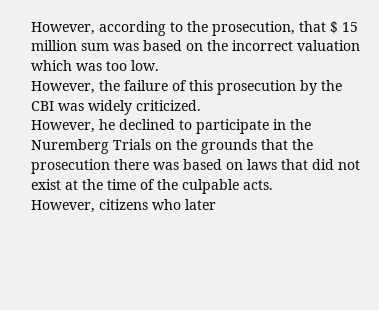However, according to the prosecution, that $ 15 million sum was based on the incorrect valuation which was too low.
However, the failure of this prosecution by the CBI was widely criticized.
However, he declined to participate in the Nuremberg Trials on the grounds that the prosecution there was based on laws that did not exist at the time of the culpable acts.
However, citizens who later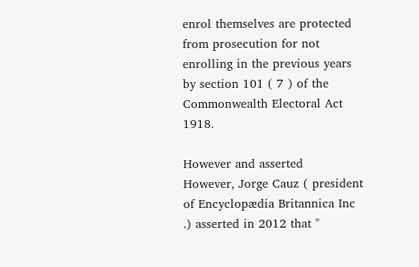enrol themselves are protected from prosecution for not enrolling in the previous years by section 101 ( 7 ) of the Commonwealth Electoral Act 1918.

However and asserted
However, Jorge Cauz ( president of Encyclopædia Britannica Inc .) asserted in 2012 that "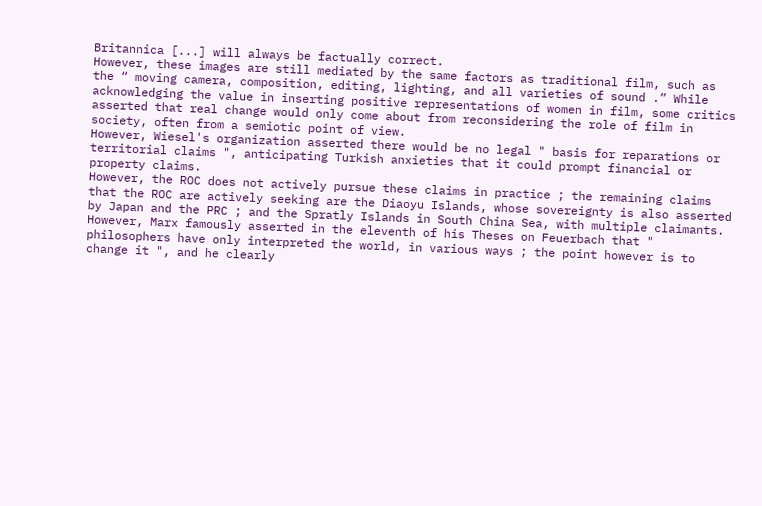Britannica [...] will always be factually correct.
However, these images are still mediated by the same factors as traditional film, such as the “ moving camera, composition, editing, lighting, and all varieties of sound .” While acknowledging the value in inserting positive representations of women in film, some critics asserted that real change would only come about from reconsidering the role of film in society, often from a semiotic point of view.
However, Wiesel's organization asserted there would be no legal " basis for reparations or territorial claims ", anticipating Turkish anxieties that it could prompt financial or property claims.
However, the ROC does not actively pursue these claims in practice ; the remaining claims that the ROC are actively seeking are the Diaoyu Islands, whose sovereignty is also asserted by Japan and the PRC ; and the Spratly Islands in South China Sea, with multiple claimants.
However, Marx famously asserted in the eleventh of his Theses on Feuerbach that " philosophers have only interpreted the world, in various ways ; the point however is to change it ", and he clearly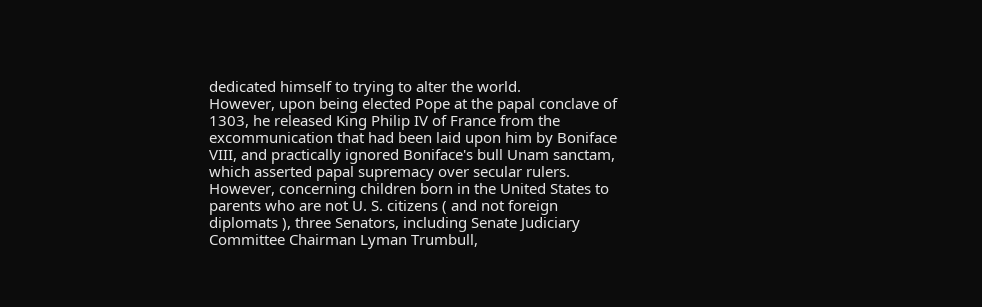dedicated himself to trying to alter the world.
However, upon being elected Pope at the papal conclave of 1303, he released King Philip IV of France from the excommunication that had been laid upon him by Boniface VIII, and practically ignored Boniface's bull Unam sanctam, which asserted papal supremacy over secular rulers.
However, concerning children born in the United States to parents who are not U. S. citizens ( and not foreign diplomats ), three Senators, including Senate Judiciary Committee Chairman Lyman Trumbull,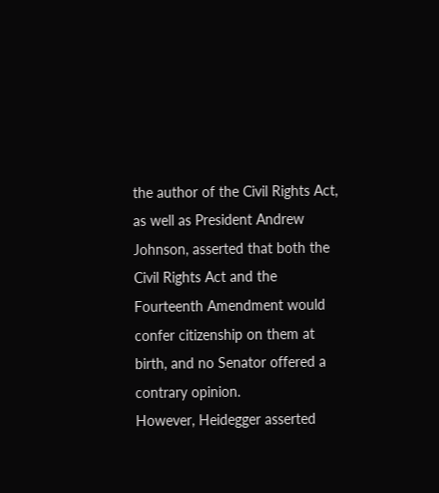the author of the Civil Rights Act, as well as President Andrew Johnson, asserted that both the Civil Rights Act and the Fourteenth Amendment would confer citizenship on them at birth, and no Senator offered a contrary opinion.
However, Heidegger asserted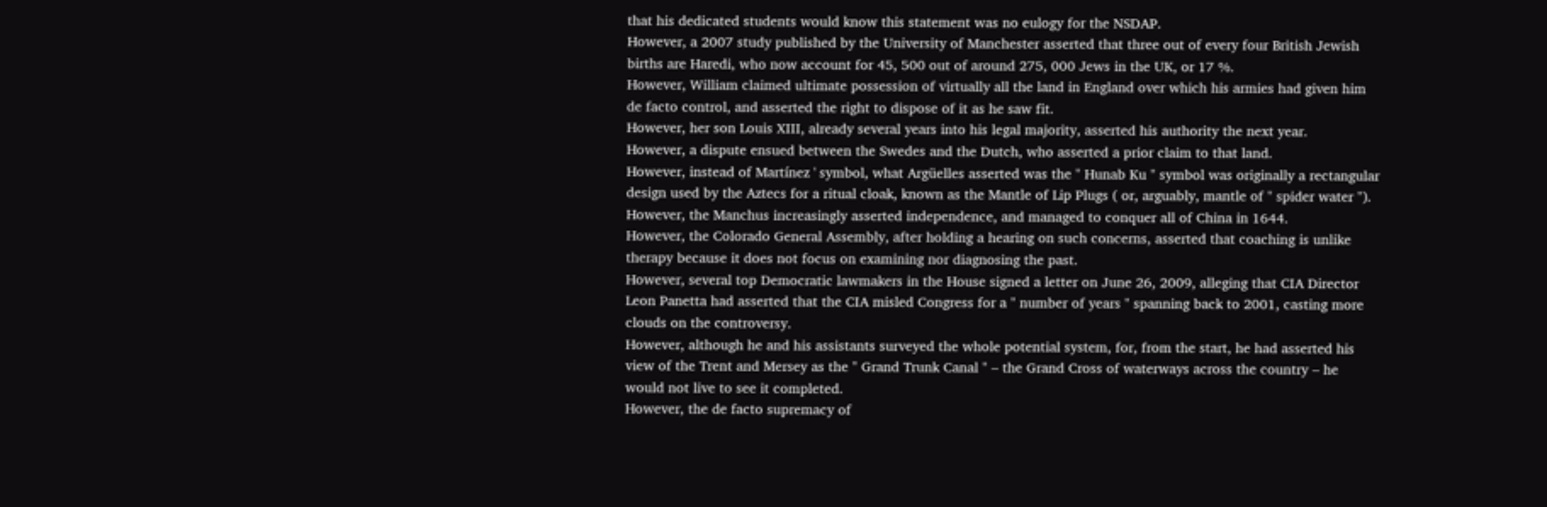that his dedicated students would know this statement was no eulogy for the NSDAP.
However, a 2007 study published by the University of Manchester asserted that three out of every four British Jewish births are Haredi, who now account for 45, 500 out of around 275, 000 Jews in the UK, or 17 %.
However, William claimed ultimate possession of virtually all the land in England over which his armies had given him de facto control, and asserted the right to dispose of it as he saw fit.
However, her son Louis XIII, already several years into his legal majority, asserted his authority the next year.
However, a dispute ensued between the Swedes and the Dutch, who asserted a prior claim to that land.
However, instead of Martínez ' symbol, what Argüelles asserted was the " Hunab Ku " symbol was originally a rectangular design used by the Aztecs for a ritual cloak, known as the Mantle of Lip Plugs ( or, arguably, mantle of " spider water ").
However, the Manchus increasingly asserted independence, and managed to conquer all of China in 1644.
However, the Colorado General Assembly, after holding a hearing on such concerns, asserted that coaching is unlike therapy because it does not focus on examining nor diagnosing the past.
However, several top Democratic lawmakers in the House signed a letter on June 26, 2009, alleging that CIA Director Leon Panetta had asserted that the CIA misled Congress for a " number of years " spanning back to 2001, casting more clouds on the controversy.
However, although he and his assistants surveyed the whole potential system, for, from the start, he had asserted his view of the Trent and Mersey as the " Grand Trunk Canal " – the Grand Cross of waterways across the country – he would not live to see it completed.
However, the de facto supremacy of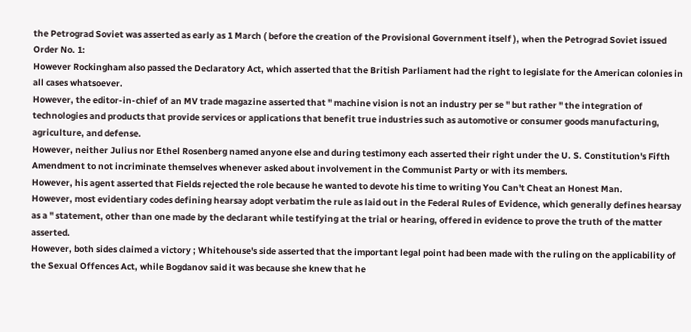the Petrograd Soviet was asserted as early as 1 March ( before the creation of the Provisional Government itself ), when the Petrograd Soviet issued Order No. 1:
However Rockingham also passed the Declaratory Act, which asserted that the British Parliament had the right to legislate for the American colonies in all cases whatsoever.
However, the editor-in-chief of an MV trade magazine asserted that " machine vision is not an industry per se " but rather " the integration of technologies and products that provide services or applications that benefit true industries such as automotive or consumer goods manufacturing, agriculture, and defense.
However, neither Julius nor Ethel Rosenberg named anyone else and during testimony each asserted their right under the U. S. Constitution's Fifth Amendment to not incriminate themselves whenever asked about involvement in the Communist Party or with its members.
However, his agent asserted that Fields rejected the role because he wanted to devote his time to writing You Can't Cheat an Honest Man.
However, most evidentiary codes defining hearsay adopt verbatim the rule as laid out in the Federal Rules of Evidence, which generally defines hearsay as a " statement, other than one made by the declarant while testifying at the trial or hearing, offered in evidence to prove the truth of the matter asserted.
However, both sides claimed a victory ; Whitehouse's side asserted that the important legal point had been made with the ruling on the applicability of the Sexual Offences Act, while Bogdanov said it was because she knew that he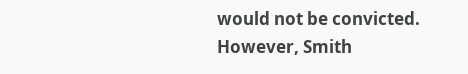would not be convicted.
However, Smith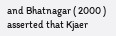and Bhatnagar ( 2000 ) asserted that Kjaer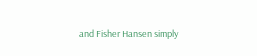and Fisher Hansen simply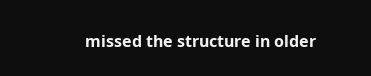missed the structure in older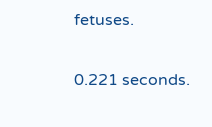fetuses.

0.221 seconds.